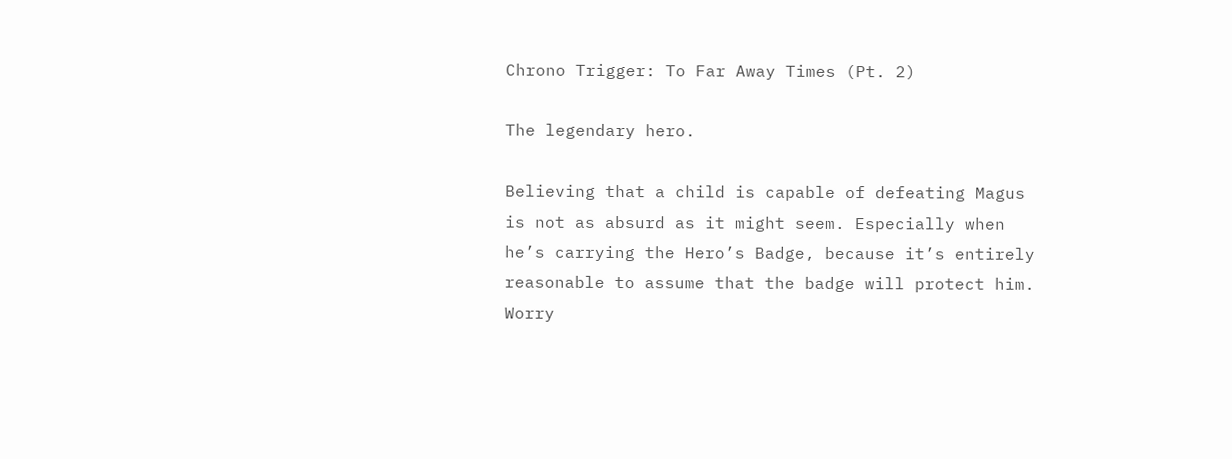Chrono Trigger: To Far Away Times (Pt. 2)

The legendary hero.

Believing that a child is capable of defeating Magus is not as absurd as it might seem. Especially when he’s carrying the Hero’s Badge, because it’s entirely reasonable to assume that the badge will protect him. Worry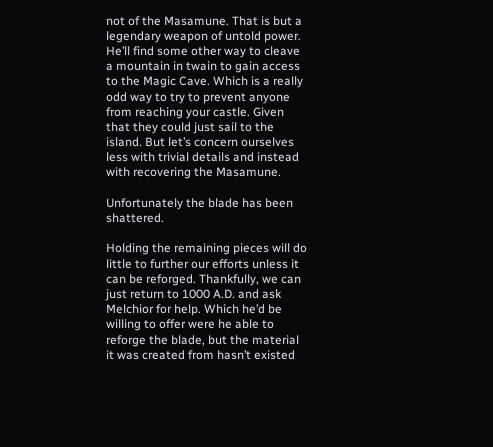not of the Masamune. That is but a legendary weapon of untold power. He’ll find some other way to cleave a mountain in twain to gain access to the Magic Cave. Which is a really odd way to try to prevent anyone from reaching your castle. Given that they could just sail to the island. But let’s concern ourselves less with trivial details and instead with recovering the Masamune.

Unfortunately the blade has been shattered.

Holding the remaining pieces will do little to further our efforts unless it can be reforged. Thankfully, we can just return to 1000 A.D. and ask Melchior for help. Which he’d be willing to offer were he able to reforge the blade, but the material it was created from hasn’t existed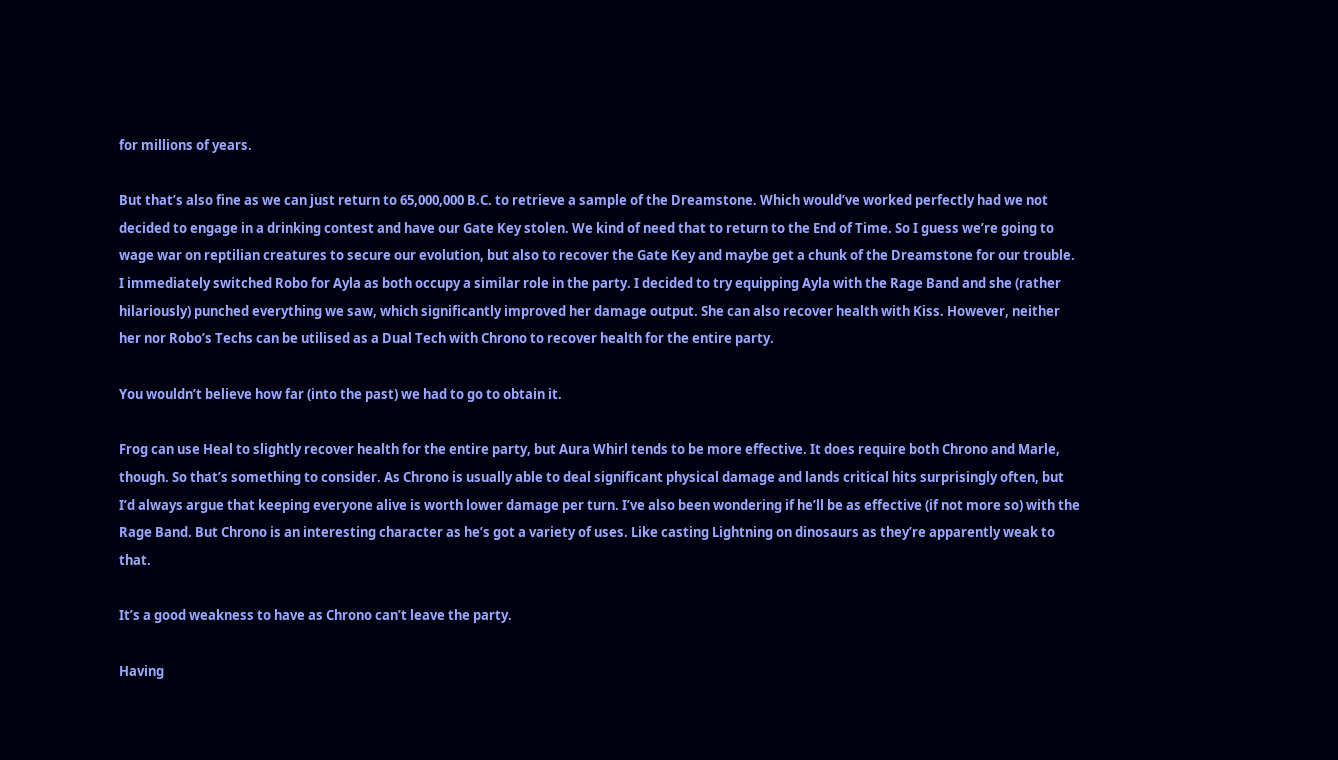for millions of years.

But that’s also fine as we can just return to 65,000,000 B.C. to retrieve a sample of the Dreamstone. Which would’ve worked perfectly had we not decided to engage in a drinking contest and have our Gate Key stolen. We kind of need that to return to the End of Time. So I guess we’re going to wage war on reptilian creatures to secure our evolution, but also to recover the Gate Key and maybe get a chunk of the Dreamstone for our trouble. I immediately switched Robo for Ayla as both occupy a similar role in the party. I decided to try equipping Ayla with the Rage Band and she (rather hilariously) punched everything we saw, which significantly improved her damage output. She can also recover health with Kiss. However, neither her nor Robo’s Techs can be utilised as a Dual Tech with Chrono to recover health for the entire party.

You wouldn’t believe how far (into the past) we had to go to obtain it.

Frog can use Heal to slightly recover health for the entire party, but Aura Whirl tends to be more effective. It does require both Chrono and Marle, though. So that’s something to consider. As Chrono is usually able to deal significant physical damage and lands critical hits surprisingly often, but I’d always argue that keeping everyone alive is worth lower damage per turn. I’ve also been wondering if he’ll be as effective (if not more so) with the Rage Band. But Chrono is an interesting character as he’s got a variety of uses. Like casting Lightning on dinosaurs as they’re apparently weak to that.

It’s a good weakness to have as Chrono can’t leave the party.

Having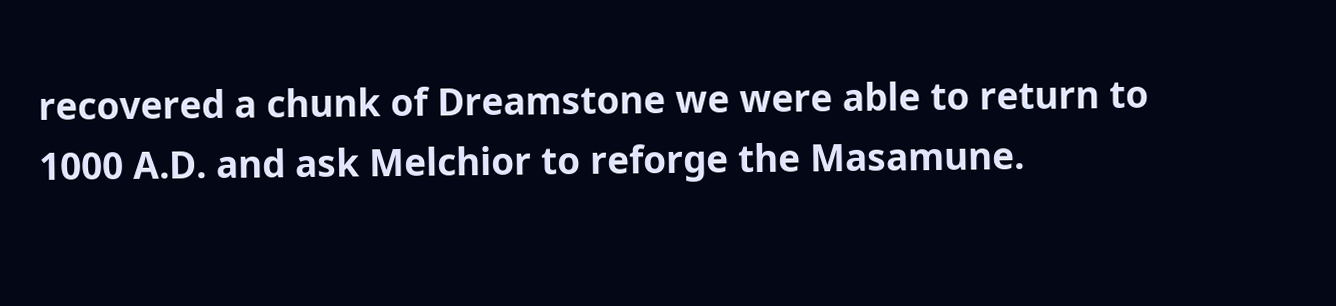recovered a chunk of Dreamstone we were able to return to 1000 A.D. and ask Melchior to reforge the Masamune.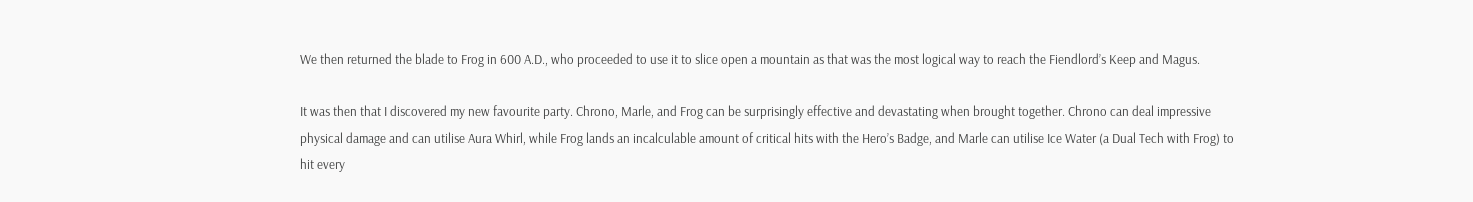We then returned the blade to Frog in 600 A.D., who proceeded to use it to slice open a mountain as that was the most logical way to reach the Fiendlord’s Keep and Magus.

It was then that I discovered my new favourite party. Chrono, Marle, and Frog can be surprisingly effective and devastating when brought together. Chrono can deal impressive physical damage and can utilise Aura Whirl, while Frog lands an incalculable amount of critical hits with the Hero’s Badge, and Marle can utilise Ice Water (a Dual Tech with Frog) to hit every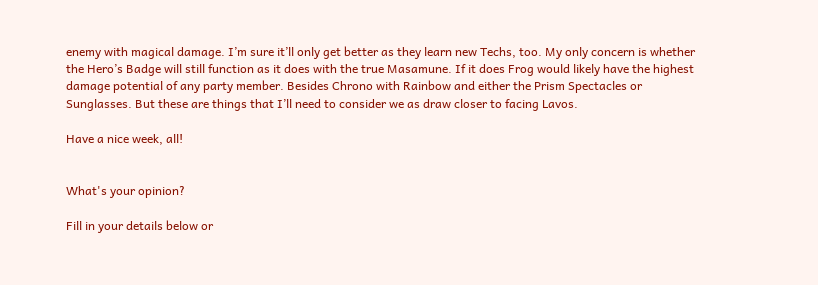enemy with magical damage. I’m sure it’ll only get better as they learn new Techs, too. My only concern is whether the Hero’s Badge will still function as it does with the true Masamune. If it does Frog would likely have the highest damage potential of any party member. Besides Chrono with Rainbow and either the Prism Spectacles or Sunglasses. But these are things that I’ll need to consider we as draw closer to facing Lavos.

Have a nice week, all!


What's your opinion?

Fill in your details below or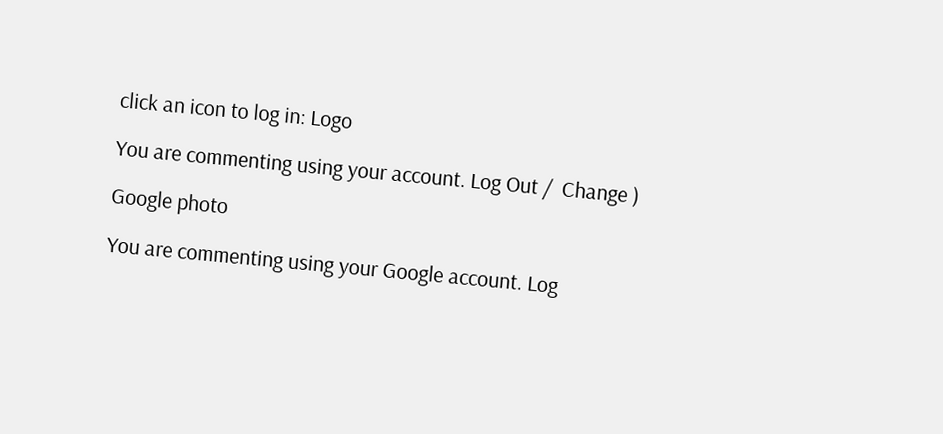click an icon to log in: Logo

You are commenting using your account. Log Out /  Change )

Google photo

You are commenting using your Google account. Log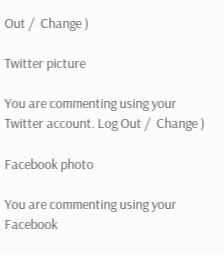Out /  Change )

Twitter picture

You are commenting using your Twitter account. Log Out /  Change )

Facebook photo

You are commenting using your Facebook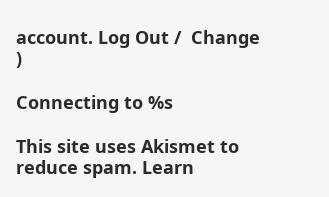account. Log Out /  Change )

Connecting to %s

This site uses Akismet to reduce spam. Learn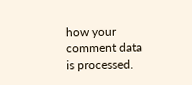how your comment data is processed.